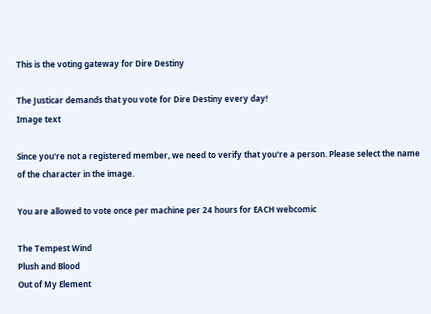This is the voting gateway for Dire Destiny

The Justicar demands that you vote for Dire Destiny every day!
Image text

Since you're not a registered member, we need to verify that you're a person. Please select the name of the character in the image.

You are allowed to vote once per machine per 24 hours for EACH webcomic

The Tempest Wind
Plush and Blood
Out of My Element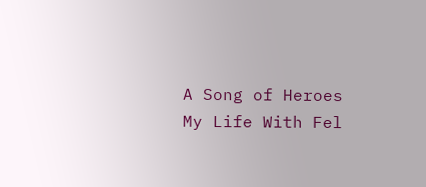A Song of Heroes
My Life With Fel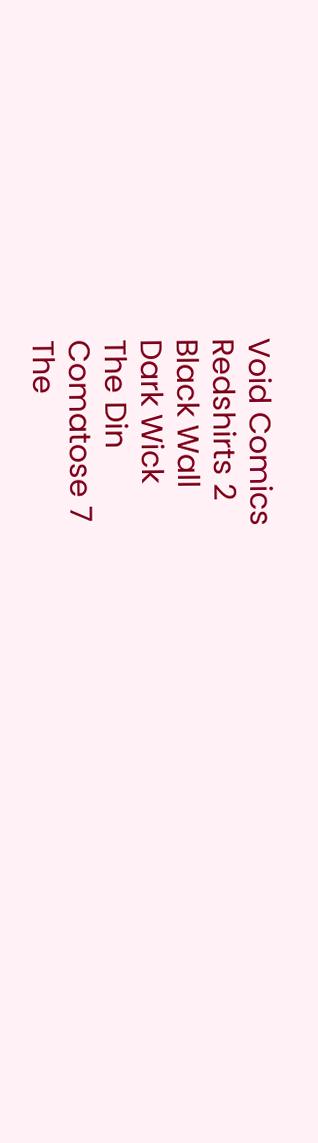Void Comics
Redshirts 2
Black Wall
Dark Wick
The Din
Comatose 7
The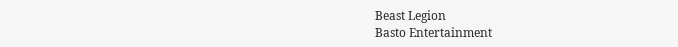Beast Legion
Basto Entertainment